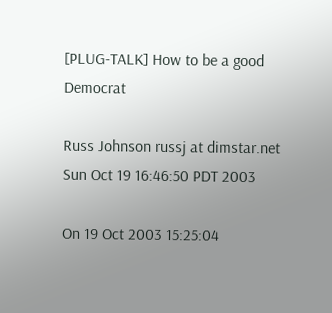[PLUG-TALK] How to be a good Democrat

Russ Johnson russj at dimstar.net
Sun Oct 19 16:46:50 PDT 2003

On 19 Oct 2003 15:25:04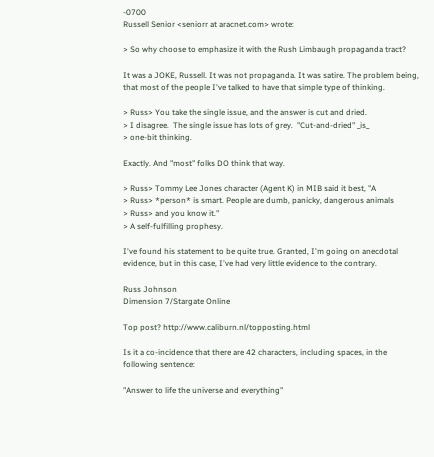-0700
Russell Senior <seniorr at aracnet.com> wrote:

> So why choose to emphasize it with the Rush Limbaugh propaganda tract?

It was a JOKE, Russell. It was not propaganda. It was satire. The problem being, that most of the people I've talked to have that simple type of thinking.

> Russ> You take the single issue, and the answer is cut and dried.
> I disagree.  The single issue has lots of grey.  "Cut-and-dried" _is_
> one-bit thinking.

Exactly. And "most" folks DO think that way.

> Russ> Tommy Lee Jones character (Agent K) in MIB said it best, "A
> Russ> *person* is smart. People are dumb, panicky, dangerous animals
> Russ> and you know it."
> A self-fulfilling prophesy.

I've found his statement to be quite true. Granted, I'm going on anecdotal evidence, but in this case, I've had very little evidence to the contrary.

Russ Johnson
Dimension 7/Stargate Online

Top post? http://www.caliburn.nl/topposting.html

Is it a co-incidence that there are 42 characters, including spaces, in the following sentence:

"Answer to life the universe and everything"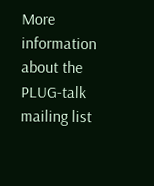More information about the PLUG-talk mailing list